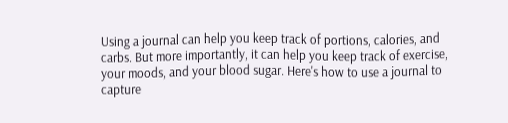Using a journal can help you keep track of portions, calories, and carbs. But more importantly, it can help you keep track of exercise, your moods, and your blood sugar. Here's how to use a journal to capture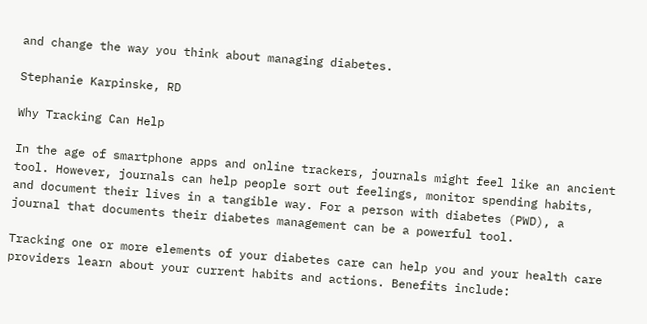and change the way you think about managing diabetes.

Stephanie Karpinske, RD

Why Tracking Can Help

In the age of smartphone apps and online trackers, journals might feel like an ancient tool. However, journals can help people sort out feelings, monitor spending habits, and document their lives in a tangible way. For a person with diabetes (PWD), a journal that documents their diabetes management can be a powerful tool.

Tracking one or more elements of your diabetes care can help you and your health care providers learn about your current habits and actions. Benefits include: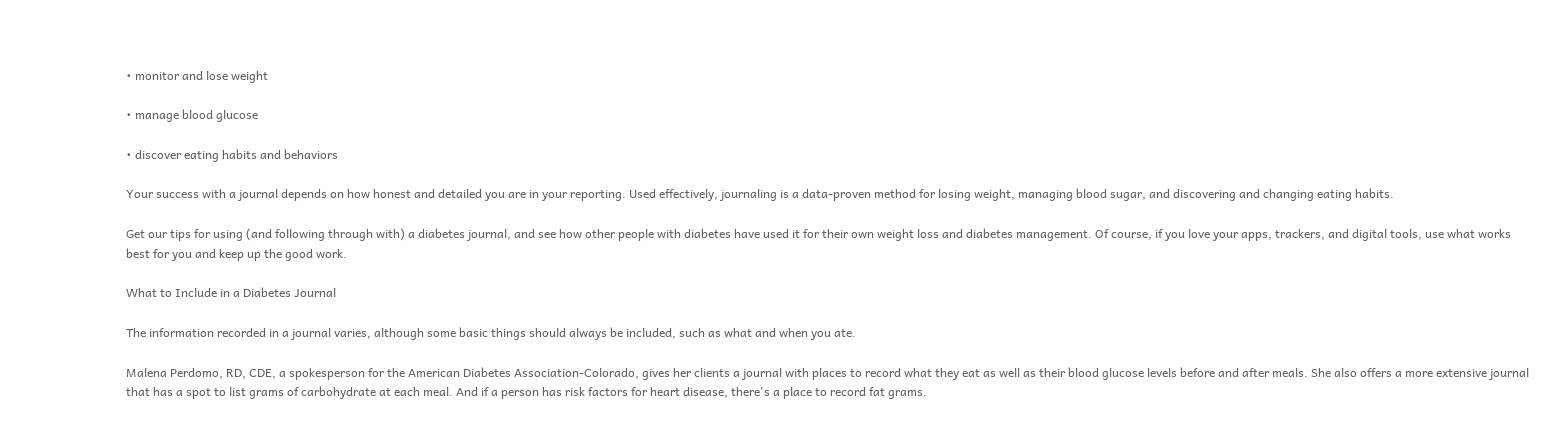• monitor and lose weight

• manage blood glucose

• discover eating habits and behaviors

Your success with a journal depends on how honest and detailed you are in your reporting. Used effectively, journaling is a data-proven method for losing weight, managing blood sugar, and discovering and changing eating habits.

Get our tips for using (and following through with) a diabetes journal, and see how other people with diabetes have used it for their own weight loss and diabetes management. Of course, if you love your apps, trackers, and digital tools, use what works best for you and keep up the good work.

What to Include in a Diabetes Journal

The information recorded in a journal varies, although some basic things should always be included, such as what and when you ate.

Malena Perdomo, RD, CDE, a spokesperson for the American Diabetes Association-Colorado, gives her clients a journal with places to record what they eat as well as their blood glucose levels before and after meals. She also offers a more extensive journal that has a spot to list grams of carbohydrate at each meal. And if a person has risk factors for heart disease, there's a place to record fat grams.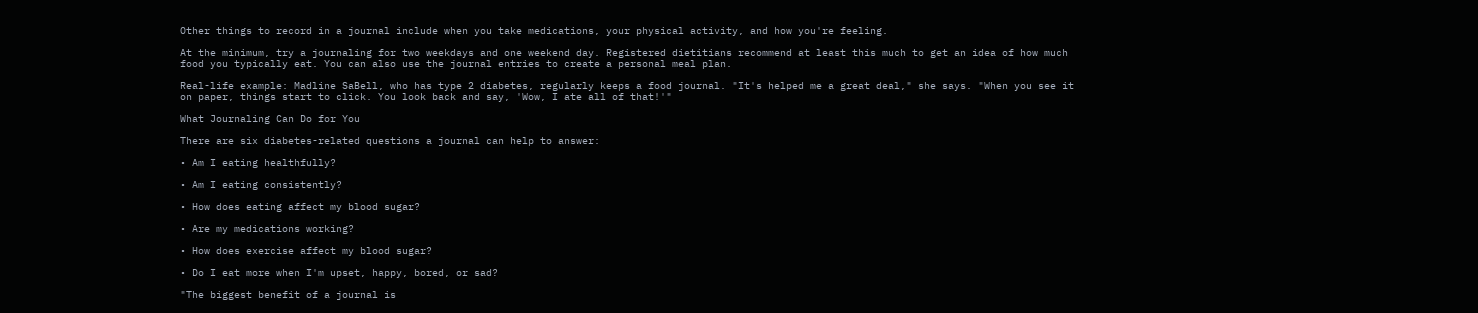Other things to record in a journal include when you take medications, your physical activity, and how you're feeling.

At the minimum, try a journaling for two weekdays and one weekend day. Registered dietitians recommend at least this much to get an idea of how much food you typically eat. You can also use the journal entries to create a personal meal plan.

Real-life example: Madline SaBell, who has type 2 diabetes, regularly keeps a food journal. "It's helped me a great deal," she says. "When you see it on paper, things start to click. You look back and say, 'Wow, I ate all of that!'"

What Journaling Can Do for You

There are six diabetes-related questions a journal can help to answer:

• Am I eating healthfully?

• Am I eating consistently?

• How does eating affect my blood sugar?

• Are my medications working?

• How does exercise affect my blood sugar?

• Do I eat more when I'm upset, happy, bored, or sad?

"The biggest benefit of a journal is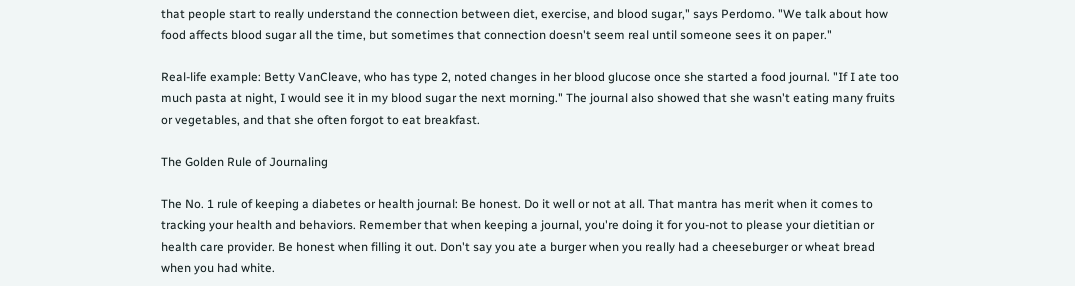that people start to really understand the connection between diet, exercise, and blood sugar," says Perdomo. "We talk about how food affects blood sugar all the time, but sometimes that connection doesn't seem real until someone sees it on paper."

Real-life example: Betty VanCleave, who has type 2, noted changes in her blood glucose once she started a food journal. "If I ate too much pasta at night, I would see it in my blood sugar the next morning." The journal also showed that she wasn't eating many fruits or vegetables, and that she often forgot to eat breakfast.

The Golden Rule of Journaling

The No. 1 rule of keeping a diabetes or health journal: Be honest. Do it well or not at all. That mantra has merit when it comes to tracking your health and behaviors. Remember that when keeping a journal, you're doing it for you-not to please your dietitian or health care provider. Be honest when filling it out. Don't say you ate a burger when you really had a cheeseburger or wheat bread when you had white.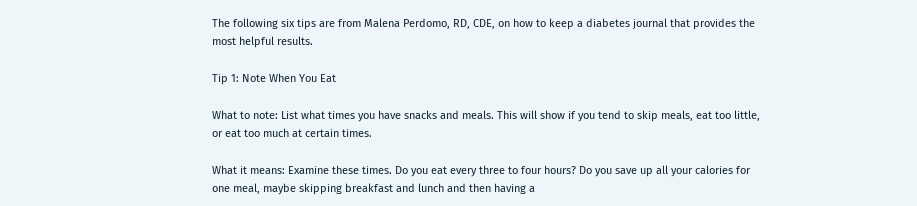The following six tips are from Malena Perdomo, RD, CDE, on how to keep a diabetes journal that provides the most helpful results.

Tip 1: Note When You Eat

What to note: List what times you have snacks and meals. This will show if you tend to skip meals, eat too little, or eat too much at certain times.

What it means: Examine these times. Do you eat every three to four hours? Do you save up all your calories for one meal, maybe skipping breakfast and lunch and then having a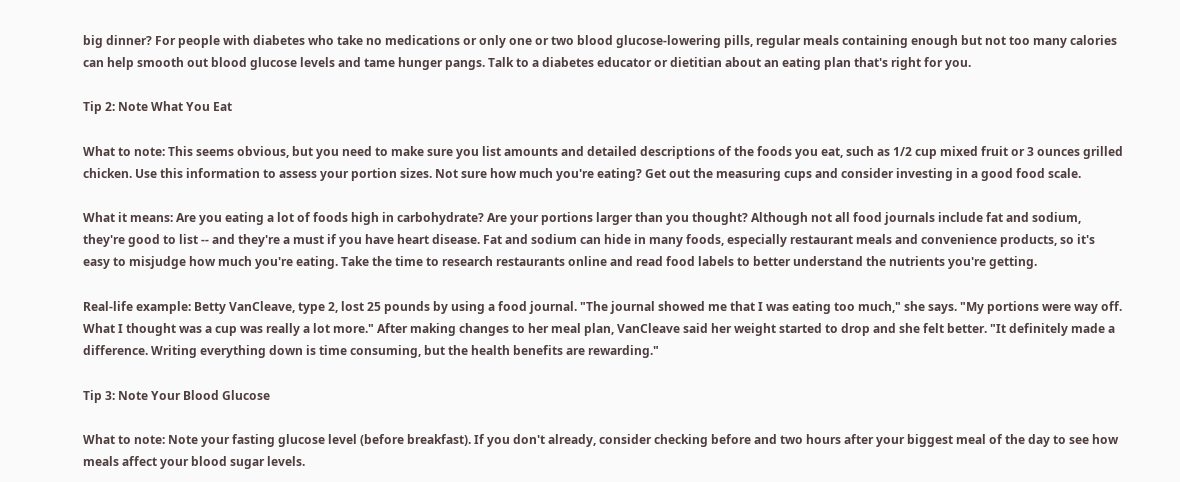big dinner? For people with diabetes who take no medications or only one or two blood glucose-lowering pills, regular meals containing enough but not too many calories can help smooth out blood glucose levels and tame hunger pangs. Talk to a diabetes educator or dietitian about an eating plan that's right for you.

Tip 2: Note What You Eat

What to note: This seems obvious, but you need to make sure you list amounts and detailed descriptions of the foods you eat, such as 1/2 cup mixed fruit or 3 ounces grilled chicken. Use this information to assess your portion sizes. Not sure how much you're eating? Get out the measuring cups and consider investing in a good food scale.

What it means: Are you eating a lot of foods high in carbohydrate? Are your portions larger than you thought? Although not all food journals include fat and sodium, they're good to list -- and they're a must if you have heart disease. Fat and sodium can hide in many foods, especially restaurant meals and convenience products, so it's easy to misjudge how much you're eating. Take the time to research restaurants online and read food labels to better understand the nutrients you're getting.

Real-life example: Betty VanCleave, type 2, lost 25 pounds by using a food journal. "The journal showed me that I was eating too much," she says. "My portions were way off. What I thought was a cup was really a lot more." After making changes to her meal plan, VanCleave said her weight started to drop and she felt better. "It definitely made a difference. Writing everything down is time consuming, but the health benefits are rewarding."

Tip 3: Note Your Blood Glucose

What to note: Note your fasting glucose level (before breakfast). If you don't already, consider checking before and two hours after your biggest meal of the day to see how meals affect your blood sugar levels.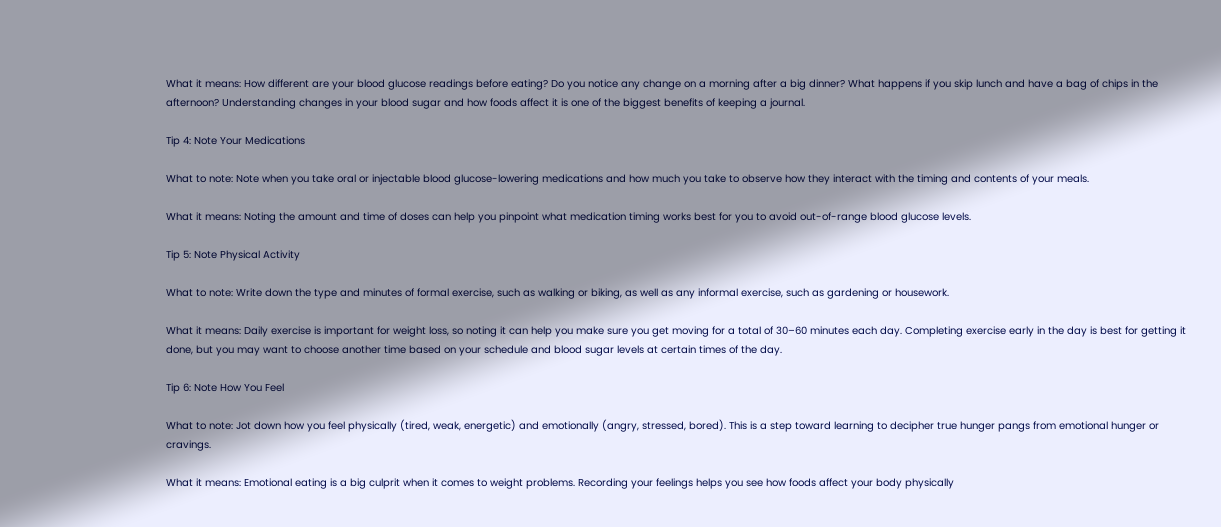What it means: How different are your blood glucose readings before eating? Do you notice any change on a morning after a big dinner? What happens if you skip lunch and have a bag of chips in the afternoon? Understanding changes in your blood sugar and how foods affect it is one of the biggest benefits of keeping a journal.

Tip 4: Note Your Medications

What to note: Note when you take oral or injectable blood glucose-lowering medications and how much you take to observe how they interact with the timing and contents of your meals.

What it means: Noting the amount and time of doses can help you pinpoint what medication timing works best for you to avoid out-of-range blood glucose levels.

Tip 5: Note Physical Activity

What to note: Write down the type and minutes of formal exercise, such as walking or biking, as well as any informal exercise, such as gardening or housework.

What it means: Daily exercise is important for weight loss, so noting it can help you make sure you get moving for a total of 30–60 minutes each day. Completing exercise early in the day is best for getting it done, but you may want to choose another time based on your schedule and blood sugar levels at certain times of the day.

Tip 6: Note How You Feel

What to note: Jot down how you feel physically (tired, weak, energetic) and emotionally (angry, stressed, bored). This is a step toward learning to decipher true hunger pangs from emotional hunger or cravings.

What it means: Emotional eating is a big culprit when it comes to weight problems. Recording your feelings helps you see how foods affect your body physically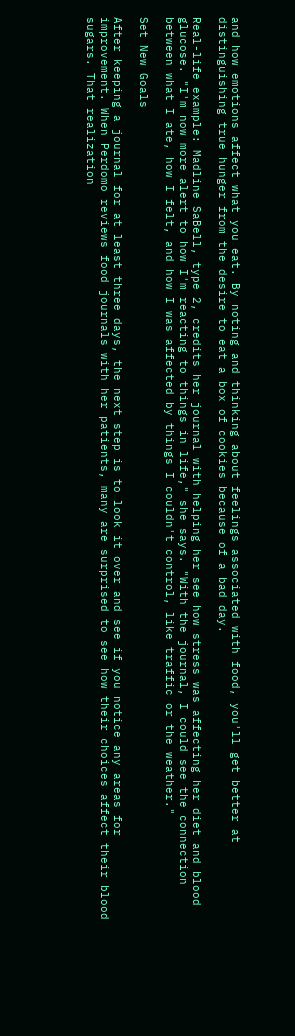and how emotions affect what you eat. By noting and thinking about feelings associated with food, you'll get better at distinguishing true hunger from the desire to eat a box of cookies because of a bad day.

Real-life example: Madline SaBell, type 2, credits her journal with helping her see how stress was affecting her diet and blood glucose. "I'm now more alert to how I'm reacting to things in life," she says. "With the journal, I could see the connection between what I ate, how I felt, and how I was affected by things I couldn't control, like traffic or the weather."

Set New Goals

After keeping a journal for at least three days, the next step is to look it over and see if you notice any areas for improvement. When Perdomo reviews food journals with her patients, many are surprised to see how their choices affect their blood sugars. That realization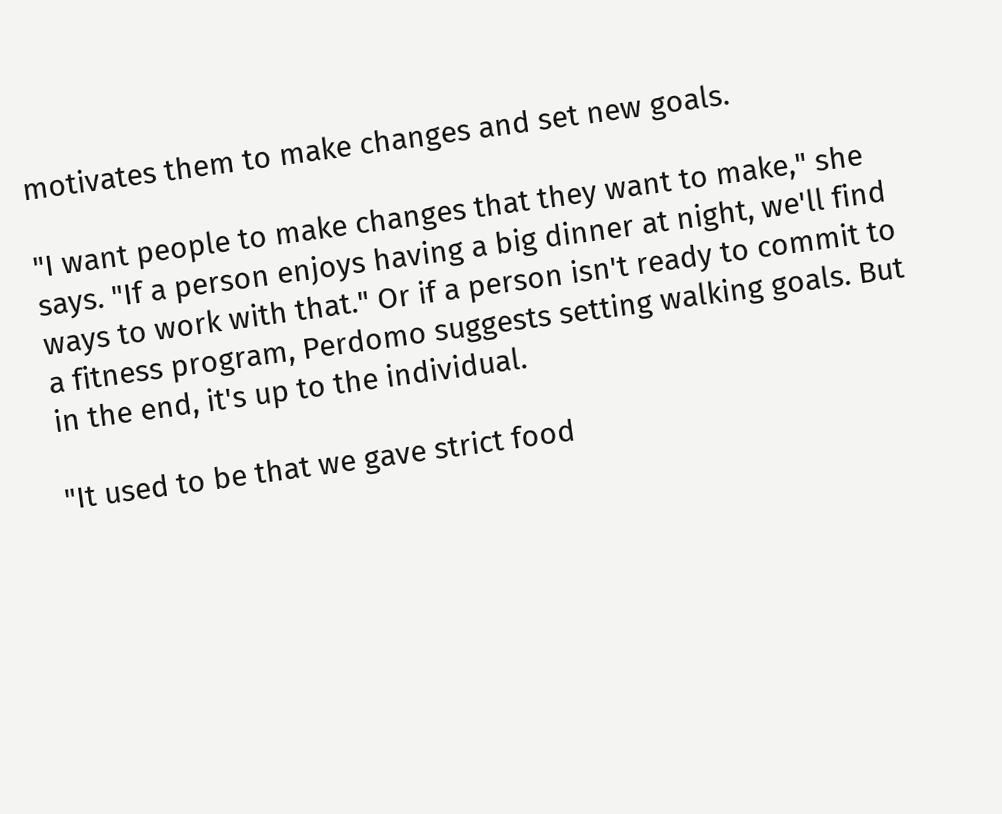motivates them to make changes and set new goals.

"I want people to make changes that they want to make," she says. "If a person enjoys having a big dinner at night, we'll find ways to work with that." Or if a person isn't ready to commit to a fitness program, Perdomo suggests setting walking goals. But in the end, it's up to the individual.

"It used to be that we gave strict food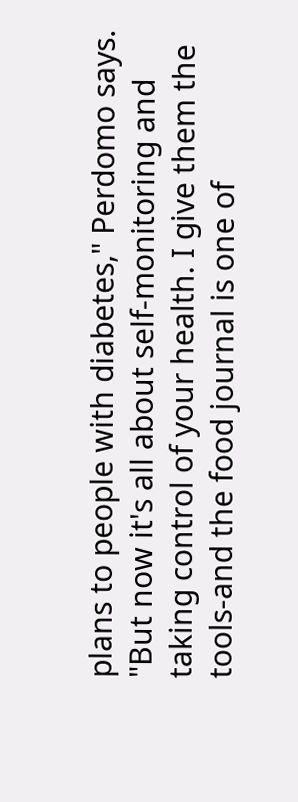plans to people with diabetes," Perdomo says. "But now it's all about self-monitoring and taking control of your health. I give them the tools-and the food journal is one of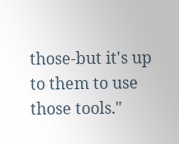those-but it's up to them to use those tools."